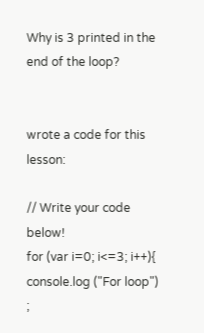Why is 3 printed in the end of the loop?


wrote a code for this lesson:

// Write your code below!
for (var i=0; i<=3; i++){
console.log ("For loop") ;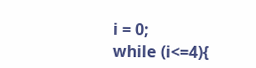i = 0;
while (i<=4){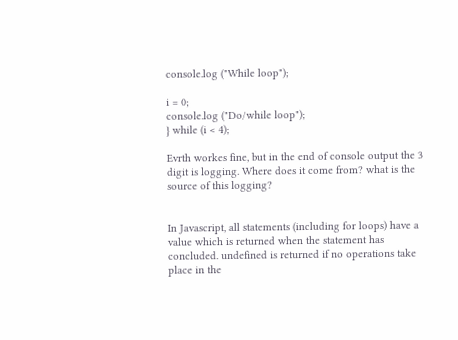console.log ("While loop");

i = 0;
console.log ("Do/while loop");
} while (i < 4);

Evrth workes fine, but in the end of console output the 3 digit is logging. Where does it come from? what is the source of this logging?


In Javascript, all statements (including for loops) have a value which is returned when the statement has concluded. undefined is returned if no operations take place in the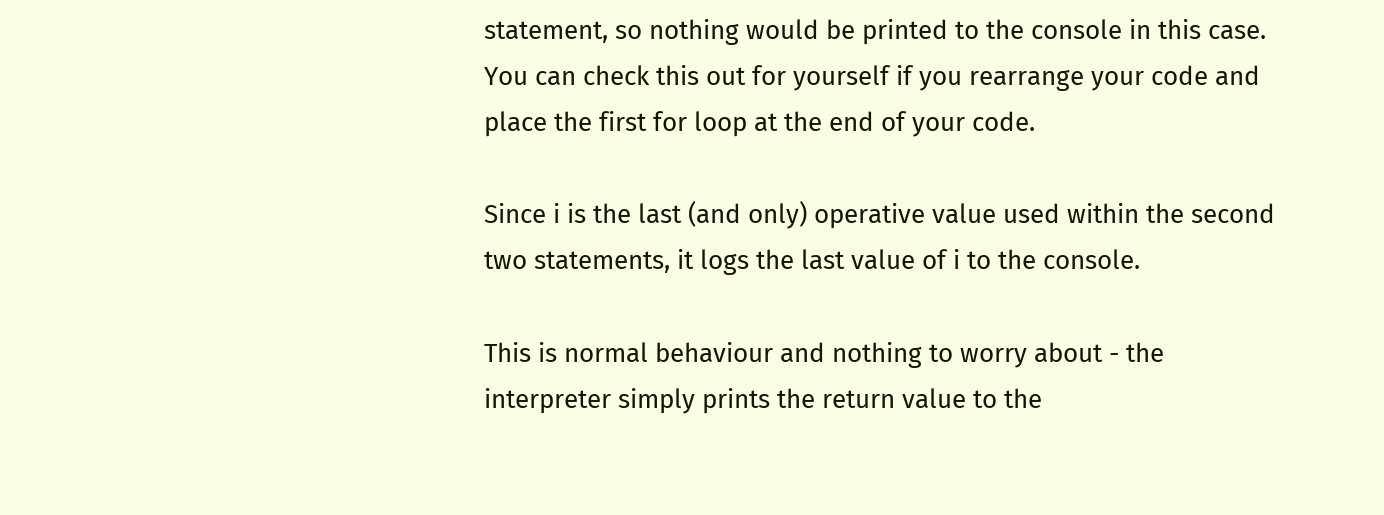statement, so nothing would be printed to the console in this case. You can check this out for yourself if you rearrange your code and place the first for loop at the end of your code.

Since i is the last (and only) operative value used within the second two statements, it logs the last value of i to the console.

This is normal behaviour and nothing to worry about - the interpreter simply prints the return value to the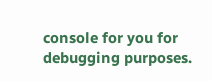console for you for debugging purposes.